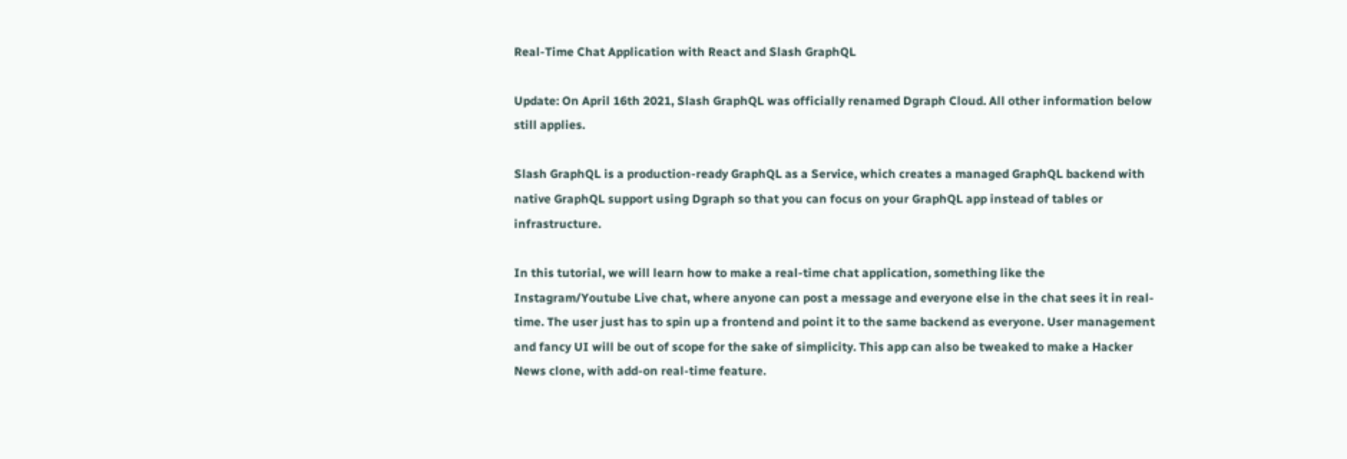Real-Time Chat Application with React and Slash GraphQL

Update: On April 16th 2021, Slash GraphQL was officially renamed Dgraph Cloud. All other information below still applies.

Slash GraphQL is a production-ready GraphQL as a Service, which creates a managed GraphQL backend with native GraphQL support using Dgraph so that you can focus on your GraphQL app instead of tables or infrastructure.

In this tutorial, we will learn how to make a real-time chat application, something like the Instagram/Youtube Live chat, where anyone can post a message and everyone else in the chat sees it in real-time. The user just has to spin up a frontend and point it to the same backend as everyone. User management and fancy UI will be out of scope for the sake of simplicity. This app can also be tweaked to make a Hacker News clone, with add-on real-time feature.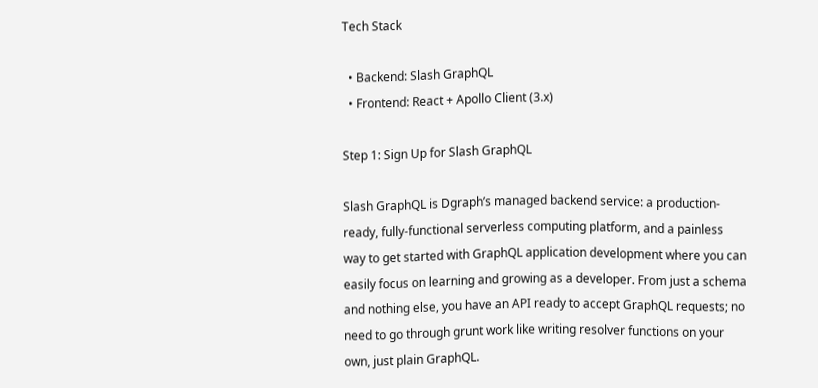Tech Stack

  • Backend: Slash GraphQL
  • Frontend: React + Apollo Client (3.x)

Step 1: Sign Up for Slash GraphQL

Slash GraphQL is Dgraph’s managed backend service: a production-ready, fully-functional serverless computing platform, and a painless way to get started with GraphQL application development where you can easily focus on learning and growing as a developer. From just a schema and nothing else, you have an API ready to accept GraphQL requests; no need to go through grunt work like writing resolver functions on your own, just plain GraphQL.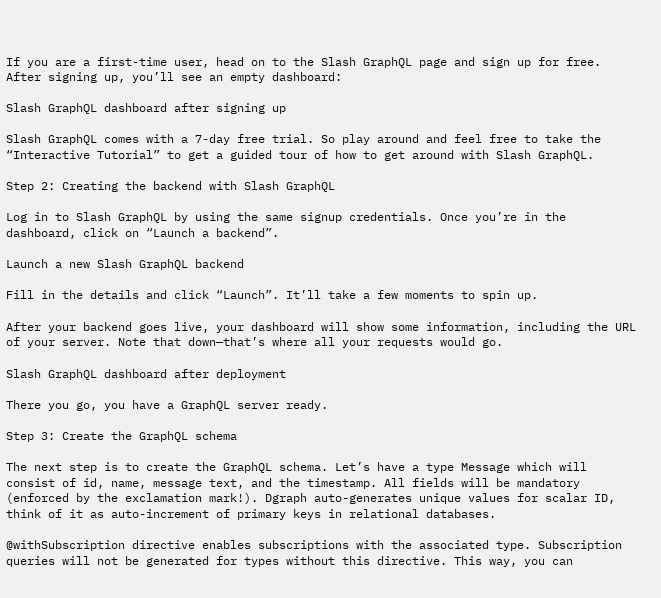If you are a first-time user, head on to the Slash GraphQL page and sign up for free. After signing up, you’ll see an empty dashboard:

Slash GraphQL dashboard after signing up

Slash GraphQL comes with a 7-day free trial. So play around and feel free to take the “Interactive Tutorial” to get a guided tour of how to get around with Slash GraphQL.

Step 2: Creating the backend with Slash GraphQL

Log in to Slash GraphQL by using the same signup credentials. Once you’re in the dashboard, click on “Launch a backend”.

Launch a new Slash GraphQL backend

Fill in the details and click “Launch”. It’ll take a few moments to spin up.

After your backend goes live, your dashboard will show some information, including the URL of your server. Note that down—that’s where all your requests would go.

Slash GraphQL dashboard after deployment

There you go, you have a GraphQL server ready.

Step 3: Create the GraphQL schema

The next step is to create the GraphQL schema. Let’s have a type Message which will consist of id, name, message text, and the timestamp. All fields will be mandatory (enforced by the exclamation mark!). Dgraph auto-generates unique values for scalar ID, think of it as auto-increment of primary keys in relational databases.

@withSubscription directive enables subscriptions with the associated type. Subscription queries will not be generated for types without this directive. This way, you can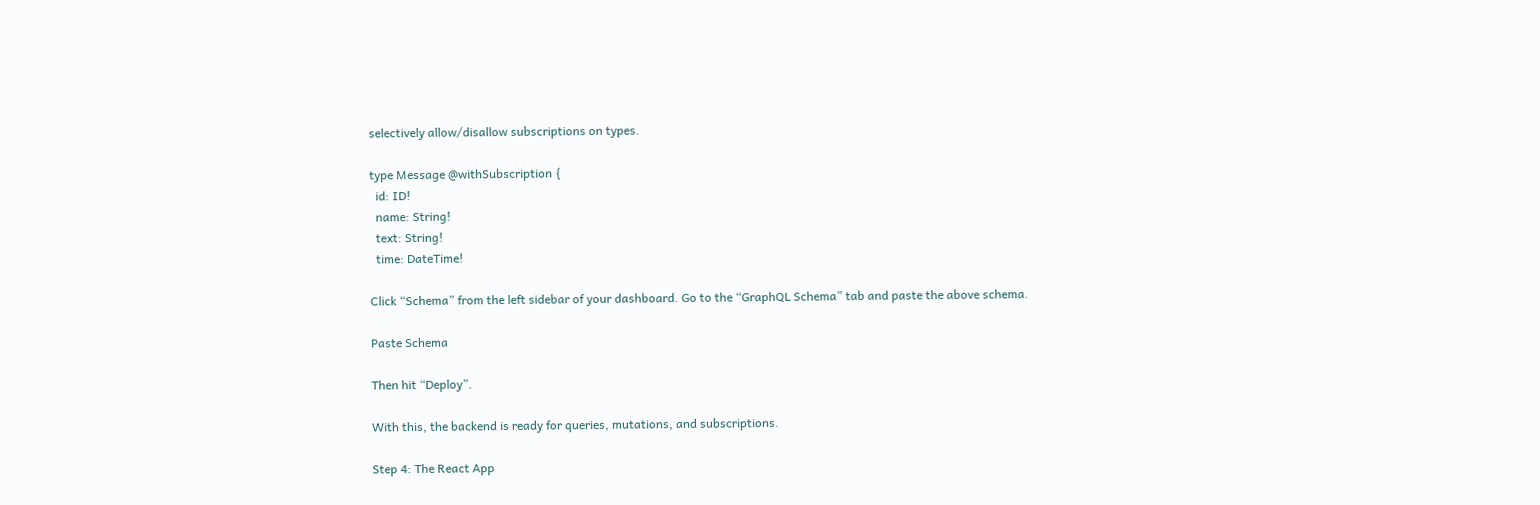selectively allow/disallow subscriptions on types.

type Message @withSubscription {
  id: ID!
  name: String!
  text: String!
  time: DateTime!

Click “Schema” from the left sidebar of your dashboard. Go to the “GraphQL Schema” tab and paste the above schema.

Paste Schema

Then hit “Deploy”.

With this, the backend is ready for queries, mutations, and subscriptions.

Step 4: The React App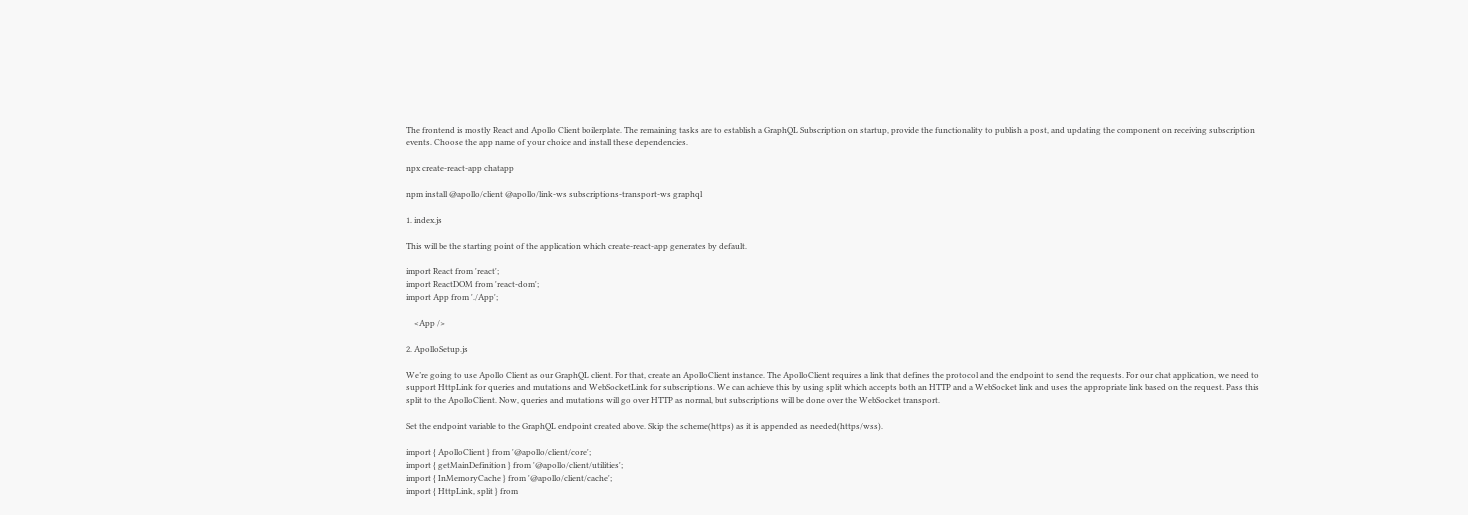The frontend is mostly React and Apollo Client boilerplate. The remaining tasks are to establish a GraphQL Subscription on startup, provide the functionality to publish a post, and updating the component on receiving subscription events. Choose the app name of your choice and install these dependencies.

npx create-react-app chatapp

npm install @apollo/client @apollo/link-ws subscriptions-transport-ws graphql

1. index.js

This will be the starting point of the application which create-react-app generates by default.

import React from 'react';
import ReactDOM from 'react-dom';
import App from './App';

    <App />

2. ApolloSetup.js

We’re going to use Apollo Client as our GraphQL client. For that, create an ApolloClient instance. The ApolloClient requires a link that defines the protocol and the endpoint to send the requests. For our chat application, we need to support HttpLink for queries and mutations and WebSocketLink for subscriptions. We can achieve this by using split which accepts both an HTTP and a WebSocket link and uses the appropriate link based on the request. Pass this split to the ApolloClient. Now, queries and mutations will go over HTTP as normal, but subscriptions will be done over the WebSocket transport.

Set the endpoint variable to the GraphQL endpoint created above. Skip the scheme(https) as it is appended as needed(https/wss).

import { ApolloClient } from '@apollo/client/core';
import { getMainDefinition } from '@apollo/client/utilities';
import { InMemoryCache } from '@apollo/client/cache';
import { HttpLink, split } from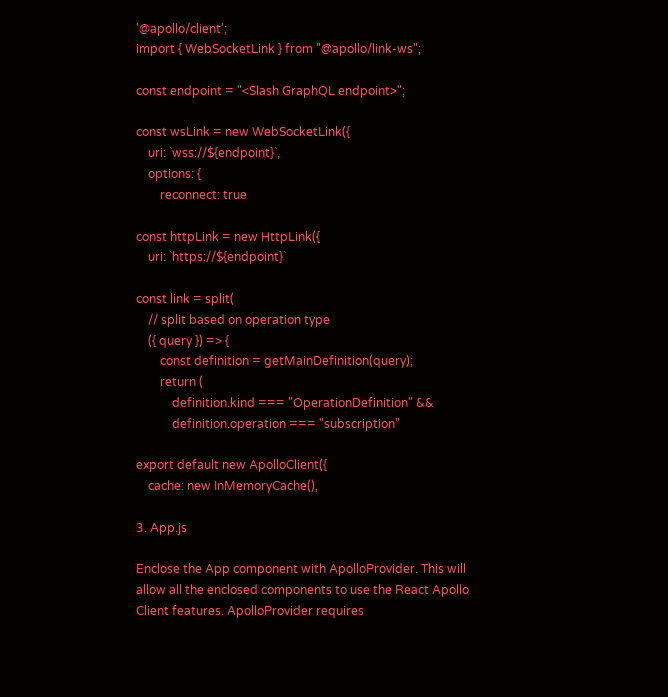'@apollo/client';
import { WebSocketLink } from "@apollo/link-ws";

const endpoint = "<Slash GraphQL endpoint>";

const wsLink = new WebSocketLink({
    uri: `wss://${endpoint}`,
    options: {
        reconnect: true

const httpLink = new HttpLink({
    uri: `https://${endpoint}`

const link = split(
    // split based on operation type
    ({ query }) => {
        const definition = getMainDefinition(query);
        return (
            definition.kind === "OperationDefinition" &&
            definition.operation === "subscription"

export default new ApolloClient({
    cache: new InMemoryCache(),

3. App.js

Enclose the App component with ApolloProvider. This will allow all the enclosed components to use the React Apollo Client features. ApolloProvider requires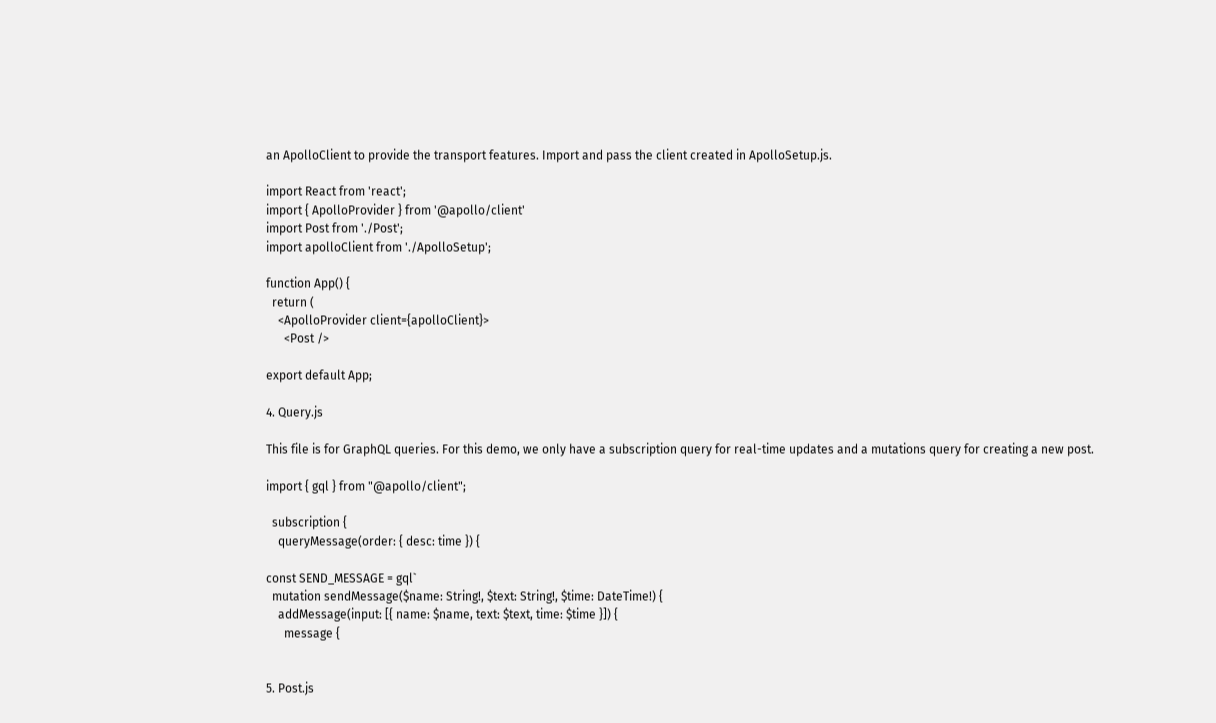an ApolloClient to provide the transport features. Import and pass the client created in ApolloSetup.js.

import React from 'react';
import { ApolloProvider } from '@apollo/client'
import Post from './Post';
import apolloClient from './ApolloSetup';

function App() {
  return (
    <ApolloProvider client={apolloClient}>
      <Post />

export default App;

4. Query.js

This file is for GraphQL queries. For this demo, we only have a subscription query for real-time updates and a mutations query for creating a new post.

import { gql } from "@apollo/client";

  subscription {
    queryMessage(order: { desc: time }) {

const SEND_MESSAGE = gql`
  mutation sendMessage($name: String!, $text: String!, $time: DateTime!) {
    addMessage(input: [{ name: $name, text: $text, time: $time }]) {
      message {


5. Post.js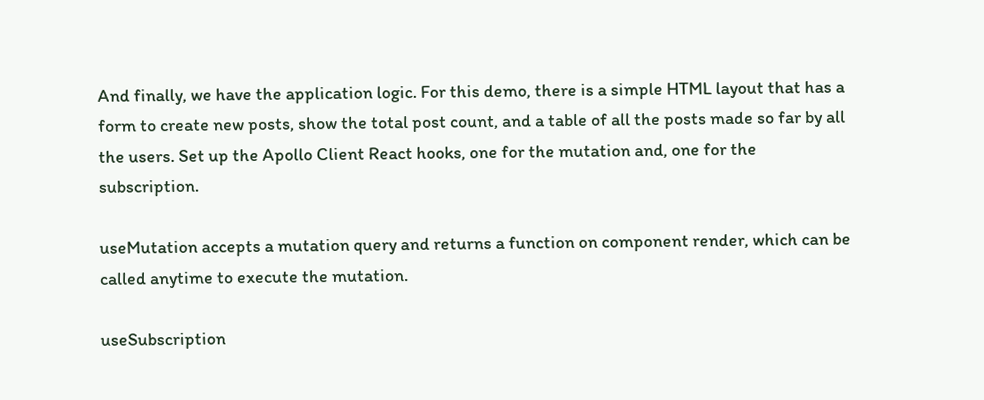And finally, we have the application logic. For this demo, there is a simple HTML layout that has a form to create new posts, show the total post count, and a table of all the posts made so far by all the users. Set up the Apollo Client React hooks, one for the mutation and, one for the subscription.

useMutation accepts a mutation query and returns a function on component render, which can be called anytime to execute the mutation.

useSubscription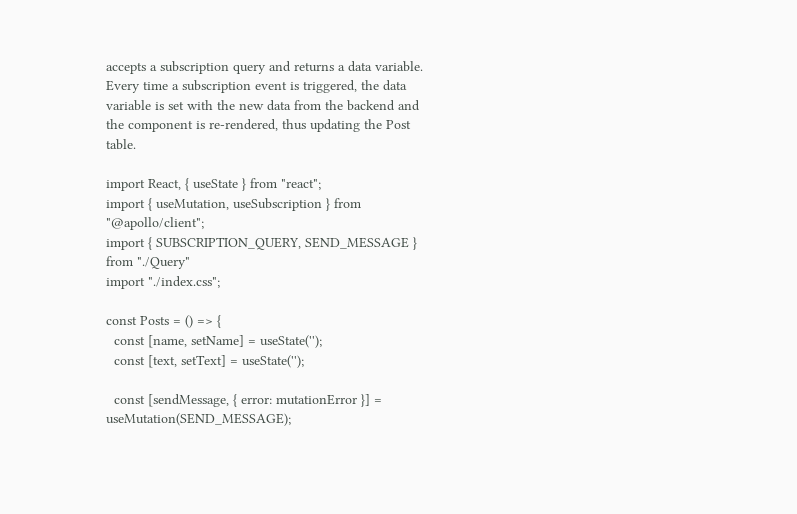accepts a subscription query and returns a data variable. Every time a subscription event is triggered, the data variable is set with the new data from the backend and the component is re-rendered, thus updating the Post table.

import React, { useState } from "react";
import { useMutation, useSubscription } from "@apollo/client";
import { SUBSCRIPTION_QUERY, SEND_MESSAGE } from "./Query"
import "./index.css";

const Posts = () => {
  const [name, setName] = useState('');
  const [text, setText] = useState('');

  const [sendMessage, { error: mutationError }] = useMutation(SEND_MESSAGE);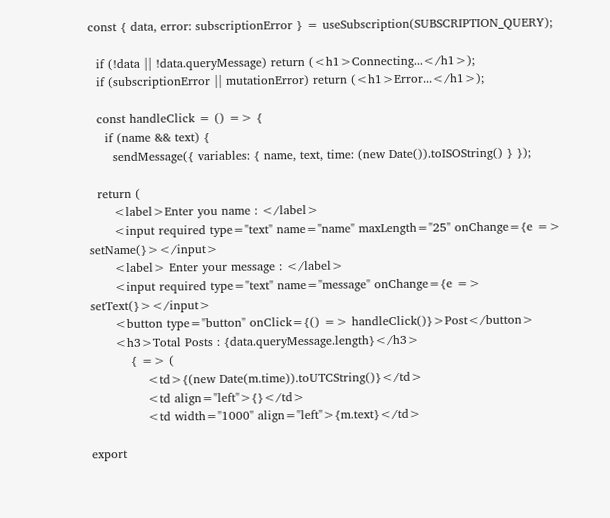const { data, error: subscriptionError } = useSubscription(SUBSCRIPTION_QUERY);

  if (!data || !data.queryMessage) return (<h1>Connecting...</h1>);
  if (subscriptionError || mutationError) return (<h1>Error...</h1>);

  const handleClick = () => {
    if (name && text) {
      sendMessage({ variables: { name, text, time: (new Date()).toISOString() } });

  return (
      <label>Enter you name : </label>
      <input required type="text" name="name" maxLength="25" onChange={e => setName(}></input>
      <label> Enter your message : </label>
      <input required type="text" name="message" onChange={e => setText(}></input>
      <button type="button" onClick={() => handleClick()}>Post</button>
      <h3>Total Posts : {data.queryMessage.length}</h3>
          { => (
              <td>{(new Date(m.time)).toUTCString()}</td>
              <td align="left">{}</td>
              <td width="1000" align="left">{m.text}</td>

export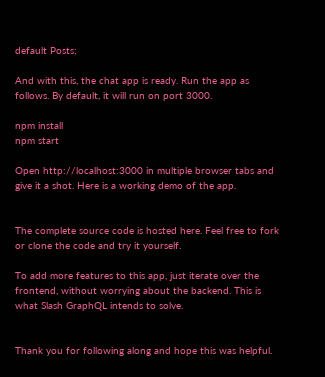default Posts;

And with this, the chat app is ready. Run the app as follows. By default, it will run on port 3000.

npm install
npm start

Open http://localhost:3000 in multiple browser tabs and give it a shot. Here is a working demo of the app.


The complete source code is hosted here. Feel free to fork or clone the code and try it yourself.

To add more features to this app, just iterate over the frontend, without worrying about the backend. This is what Slash GraphQL intends to solve.


Thank you for following along and hope this was helpful.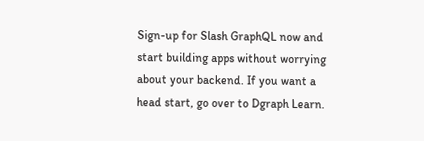Sign-up for Slash GraphQL now and start building apps without worrying about your backend. If you want a head start, go over to Dgraph Learn.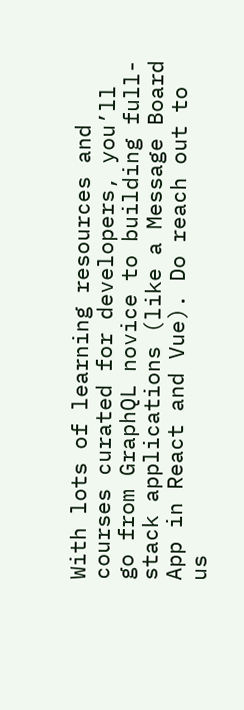With lots of learning resources and courses curated for developers, you’ll go from GraphQL novice to building full-stack applications (like a Message Board App in React and Vue). Do reach out to us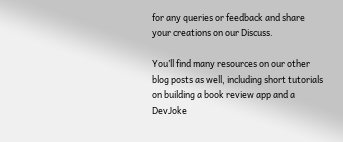for any queries or feedback and share your creations on our Discuss.

You’ll find many resources on our other blog posts as well, including short tutorials on building a book review app and a DevJoke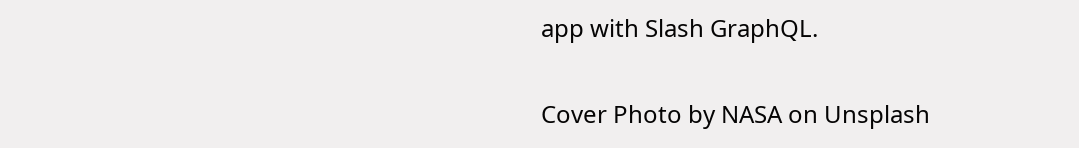app with Slash GraphQL.


Cover Photo by NASA on Unsplash